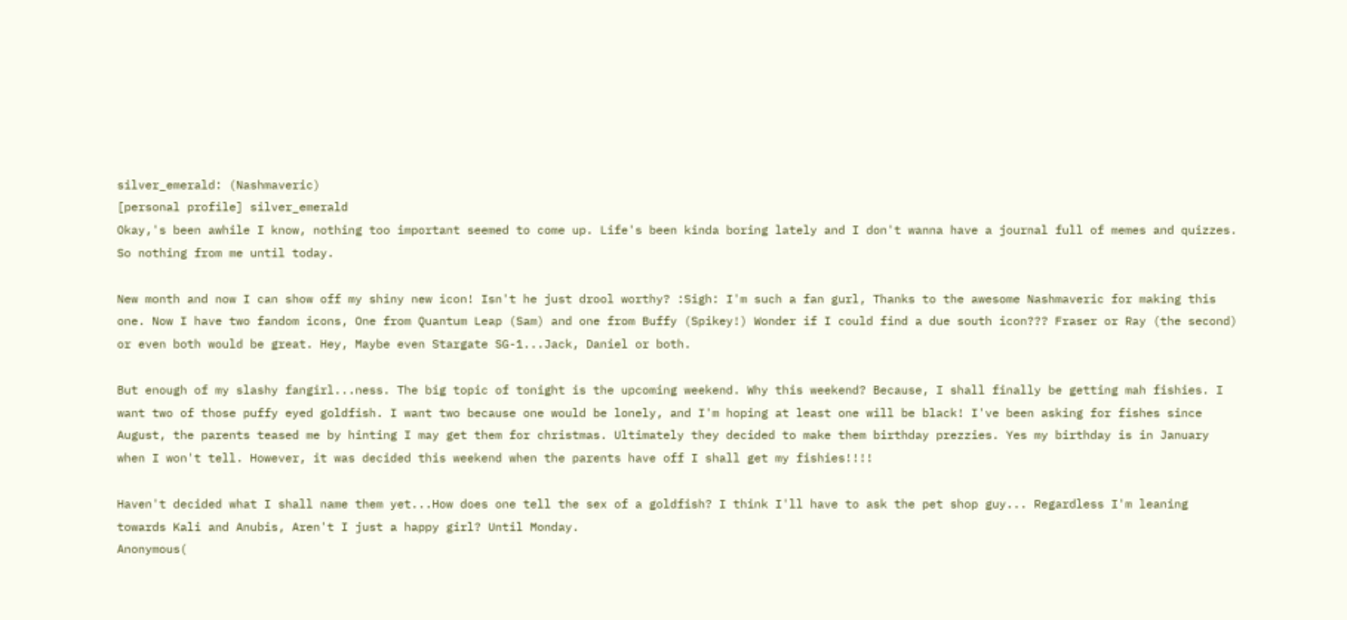silver_emerald: (Nashmaveric)
[personal profile] silver_emerald
Okay,'s been awhile I know, nothing too important seemed to come up. Life's been kinda boring lately and I don't wanna have a journal full of memes and quizzes. So nothing from me until today.

New month and now I can show off my shiny new icon! Isn't he just drool worthy? :Sigh: I'm such a fan gurl, Thanks to the awesome Nashmaveric for making this one. Now I have two fandom icons, One from Quantum Leap (Sam) and one from Buffy (Spikey!) Wonder if I could find a due south icon??? Fraser or Ray (the second) or even both would be great. Hey, Maybe even Stargate SG-1...Jack, Daniel or both.

But enough of my slashy fangirl...ness. The big topic of tonight is the upcoming weekend. Why this weekend? Because, I shall finally be getting mah fishies. I want two of those puffy eyed goldfish. I want two because one would be lonely, and I'm hoping at least one will be black! I've been asking for fishes since August, the parents teased me by hinting I may get them for christmas. Ultimately they decided to make them birthday prezzies. Yes my birthday is in January when I won't tell. However, it was decided this weekend when the parents have off I shall get my fishies!!!!

Haven't decided what I shall name them yet...How does one tell the sex of a goldfish? I think I'll have to ask the pet shop guy... Regardless I'm leaning towards Kali and Anubis, Aren't I just a happy girl? Until Monday.
Anonymous(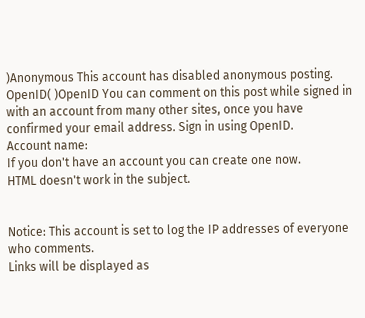)Anonymous This account has disabled anonymous posting.
OpenID( )OpenID You can comment on this post while signed in with an account from many other sites, once you have confirmed your email address. Sign in using OpenID.
Account name:
If you don't have an account you can create one now.
HTML doesn't work in the subject.


Notice: This account is set to log the IP addresses of everyone who comments.
Links will be displayed as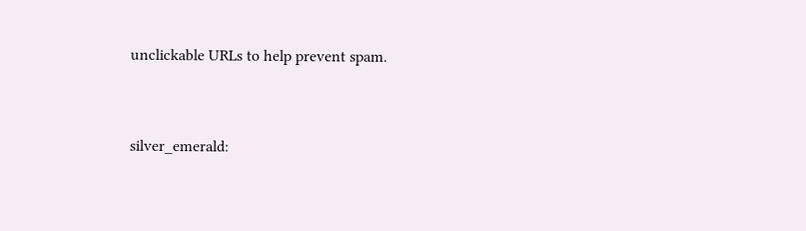unclickable URLs to help prevent spam.


silver_emerald: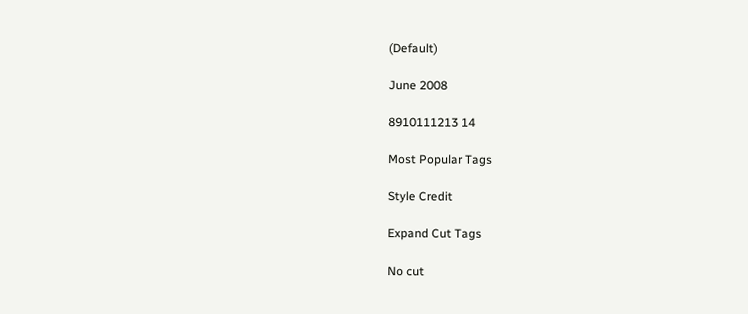(Default)

June 2008

8910111213 14

Most Popular Tags

Style Credit

Expand Cut Tags

No cut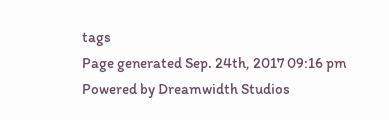tags
Page generated Sep. 24th, 2017 09:16 pm
Powered by Dreamwidth Studios